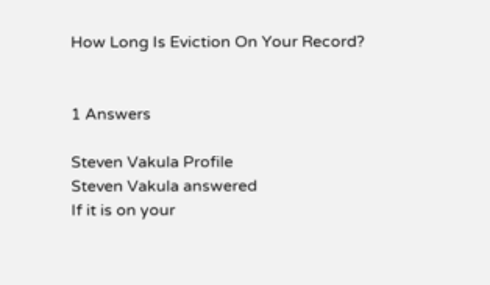How Long Is Eviction On Your Record?


1 Answers

Steven Vakula Profile
Steven Vakula answered
If it is on your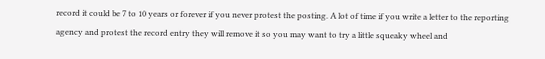record it could be 7 to 10 years or forever if you never protest the posting. A lot of time if you write a letter to the reporting agency and protest the record entry they will remove it so you may want to try a little squeaky wheel and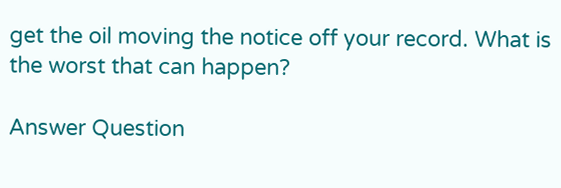get the oil moving the notice off your record. What is the worst that can happen?

Answer Question